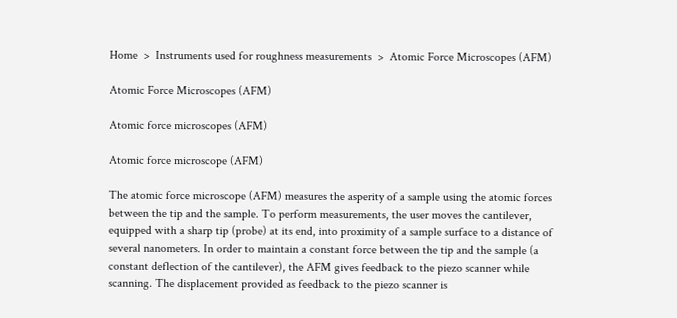Home  >  Instruments used for roughness measurements  >  Atomic Force Microscopes (AFM)

Atomic Force Microscopes (AFM)

Atomic force microscopes (AFM)

Atomic force microscope (AFM)

The atomic force microscope (AFM) measures the asperity of a sample using the atomic forces between the tip and the sample. To perform measurements, the user moves the cantilever, equipped with a sharp tip (probe) at its end, into proximity of a sample surface to a distance of several nanometers. In order to maintain a constant force between the tip and the sample (a constant deflection of the cantilever), the AFM gives feedback to the piezo scanner while scanning. The displacement provided as feedback to the piezo scanner is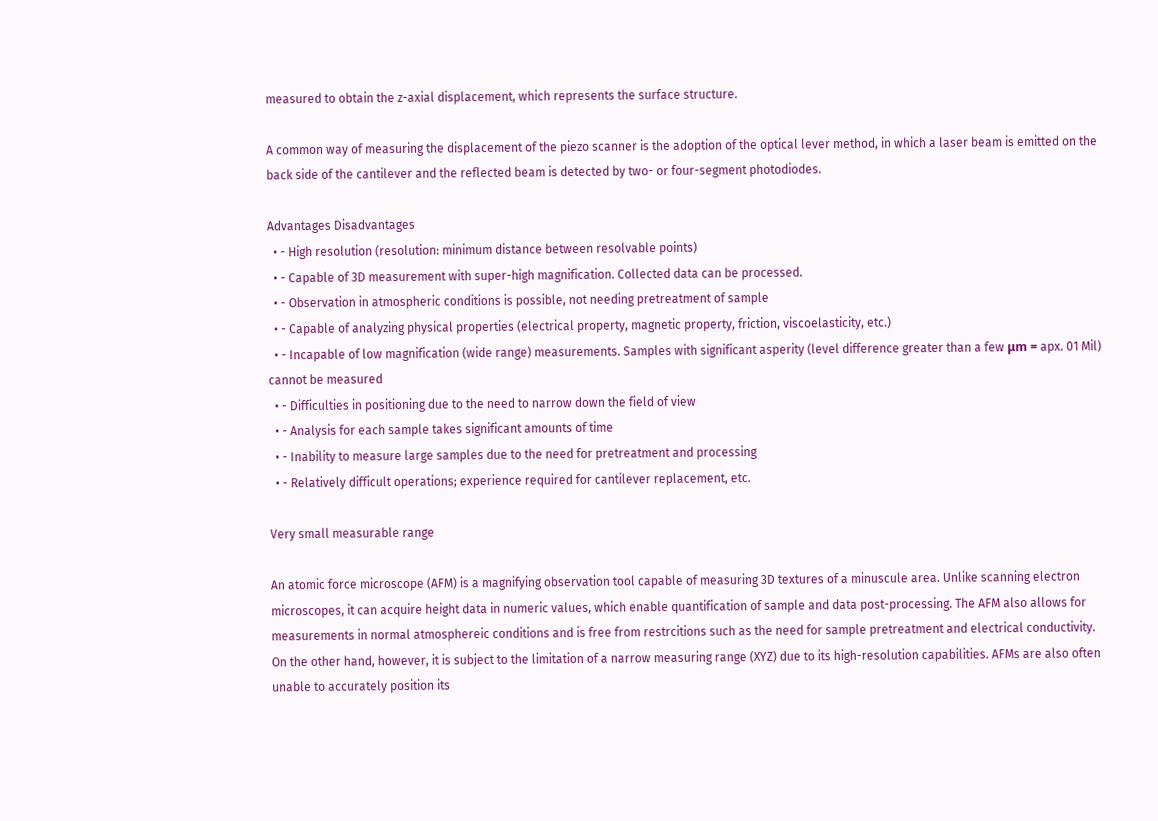measured to obtain the z-axial displacement, which represents the surface structure.

A common way of measuring the displacement of the piezo scanner is the adoption of the optical lever method, in which a laser beam is emitted on the back side of the cantilever and the reflected beam is detected by two- or four-segment photodiodes.

Advantages Disadvantages
  • - High resolution (resolution: minimum distance between resolvable points)
  • - Capable of 3D measurement with super-high magnification. Collected data can be processed.
  • - Observation in atmospheric conditions is possible, not needing pretreatment of sample
  • - Capable of analyzing physical properties (electrical property, magnetic property, friction, viscoelasticity, etc.)
  • - Incapable of low magnification (wide range) measurements. Samples with significant asperity (level difference greater than a few μm = apx. 01 Mil) cannot be measured
  • - Difficulties in positioning due to the need to narrow down the field of view
  • - Analysis for each sample takes significant amounts of time
  • - Inability to measure large samples due to the need for pretreatment and processing
  • - Relatively difficult operations; experience required for cantilever replacement, etc.

Very small measurable range

An atomic force microscope (AFM) is a magnifying observation tool capable of measuring 3D textures of a minuscule area. Unlike scanning electron microscopes, it can acquire height data in numeric values, which enable quantification of sample and data post-processing. The AFM also allows for measurements in normal atmosphereic conditions and is free from restrcitions such as the need for sample pretreatment and electrical conductivity. On the other hand, however, it is subject to the limitation of a narrow measuring range (XYZ) due to its high-resolution capabilities. AFMs are also often unable to accurately position its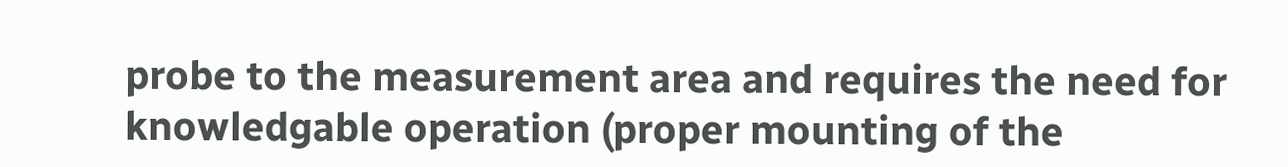probe to the measurement area and requires the need for knowledgable operation (proper mounting of the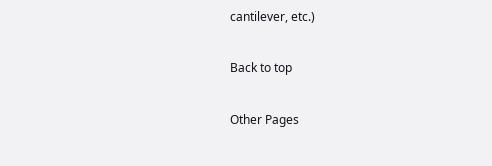cantilever, etc.)

Back to top

Other Pages